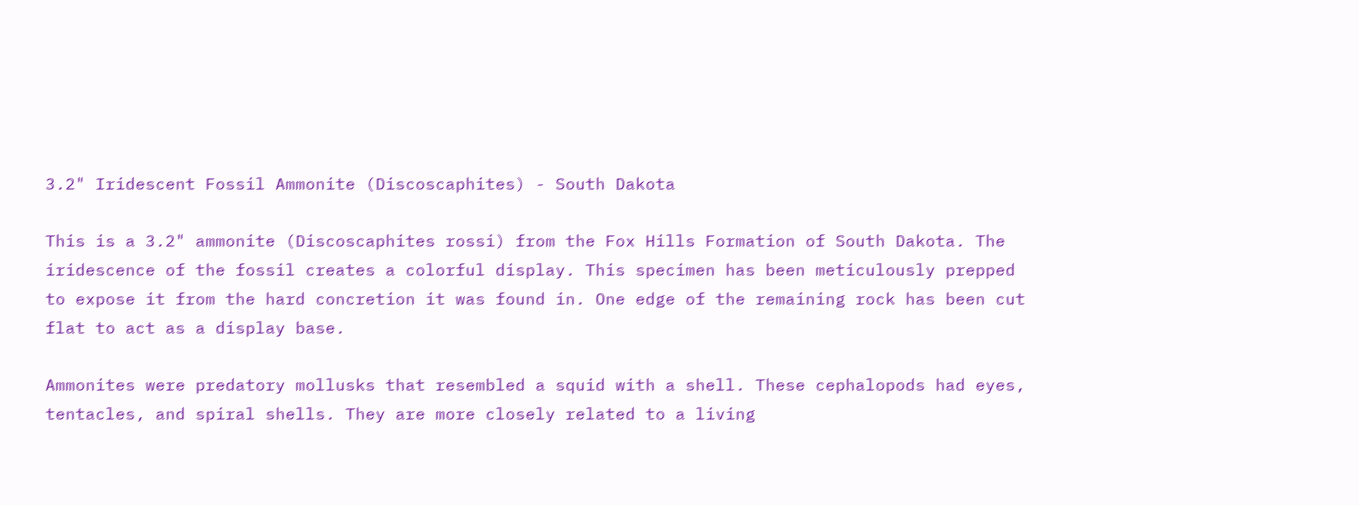3.2" Iridescent Fossil Ammonite (Discoscaphites) - South Dakota

This is a 3.2" ammonite (Discoscaphites rossi) from the Fox Hills Formation of South Dakota. The iridescence of the fossil creates a colorful display. This specimen has been meticulously prepped to expose it from the hard concretion it was found in. One edge of the remaining rock has been cut flat to act as a display base.

Ammonites were predatory mollusks that resembled a squid with a shell. These cephalopods had eyes, tentacles, and spiral shells. They are more closely related to a living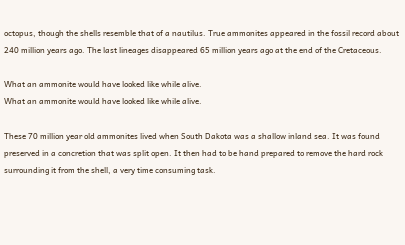octopus, though the shells resemble that of a nautilus. True ammonites appeared in the fossil record about 240 million years ago. The last lineages disappeared 65 million years ago at the end of the Cretaceous.

What an ammonite would have looked like while alive.
What an ammonite would have looked like while alive.

These 70 million year old ammonites lived when South Dakota was a shallow inland sea. It was found preserved in a concretion that was split open. It then had to be hand prepared to remove the hard rock surrounding it from the shell, a very time consuming task.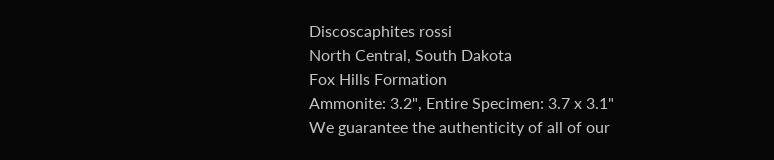Discoscaphites rossi
North Central, South Dakota
Fox Hills Formation
Ammonite: 3.2", Entire Specimen: 3.7 x 3.1"
We guarantee the authenticity of all of our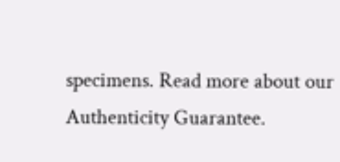specimens. Read more about our
Authenticity Guarantee.